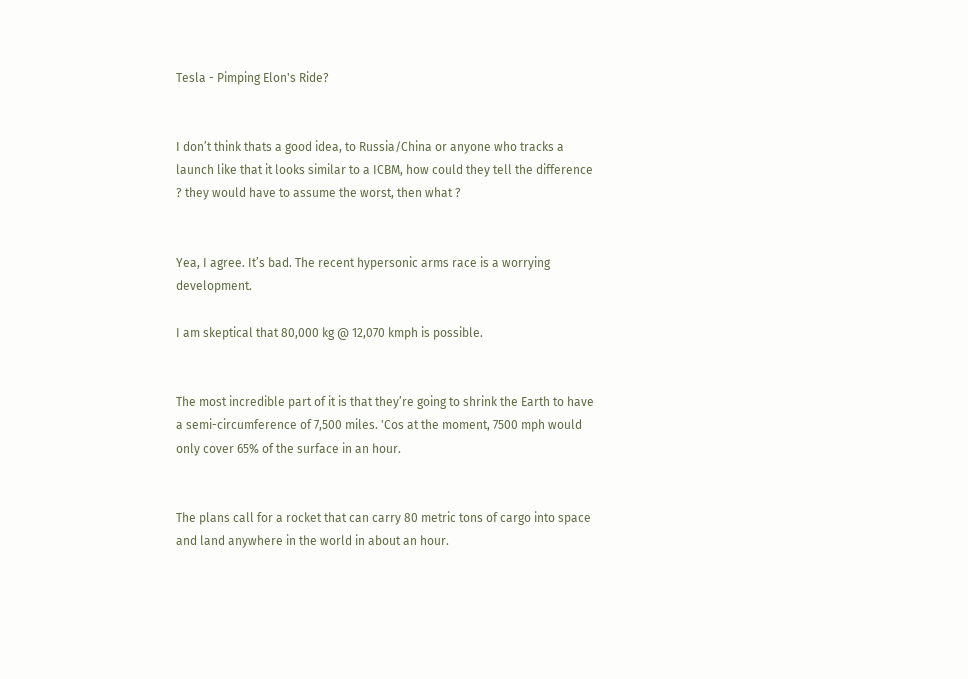Tesla - Pimping Elon's Ride?


I don’t think thats a good idea, to Russia/China or anyone who tracks a launch like that it looks similar to a ICBM, how could they tell the difference ? they would have to assume the worst, then what ?


Yea, I agree. It’s bad. The recent hypersonic arms race is a worrying development.

I am skeptical that 80,000 kg @ 12,070 kmph is possible.


The most incredible part of it is that they’re going to shrink the Earth to have a semi-circumference of 7,500 miles. 'Cos at the moment, 7500 mph would only cover 65% of the surface in an hour.


The plans call for a rocket that can carry 80 metric tons of cargo into space and land anywhere in the world in about an hour.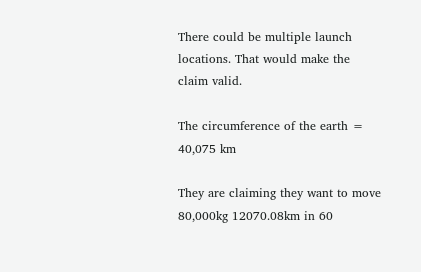There could be multiple launch locations. That would make the claim valid.

The circumference of the earth = 40,075 km

They are claiming they want to move 80,000kg 12070.08km in 60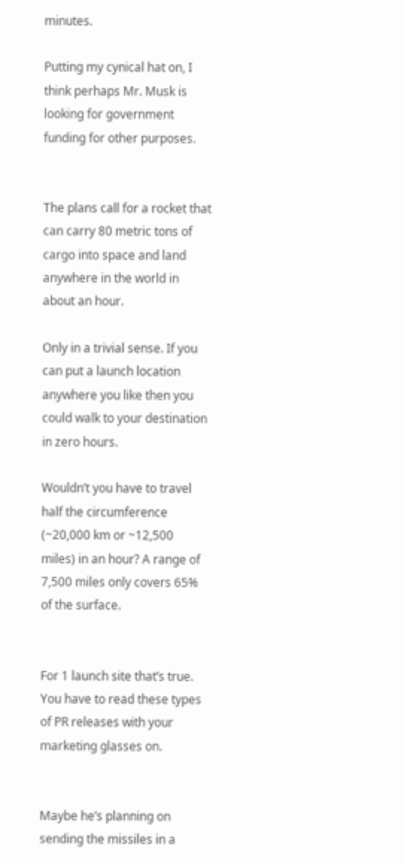minutes.

Putting my cynical hat on, I think perhaps Mr. Musk is looking for government funding for other purposes.


The plans call for a rocket that can carry 80 metric tons of cargo into space and land anywhere in the world in about an hour.

Only in a trivial sense. If you can put a launch location anywhere you like then you could walk to your destination in zero hours.

Wouldn’t you have to travel half the circumference (~20,000 km or ~12,500 miles) in an hour? A range of 7,500 miles only covers 65% of the surface.


For 1 launch site that’s true.
You have to read these types of PR releases with your marketing glasses on.


Maybe he’s planning on sending the missiles in a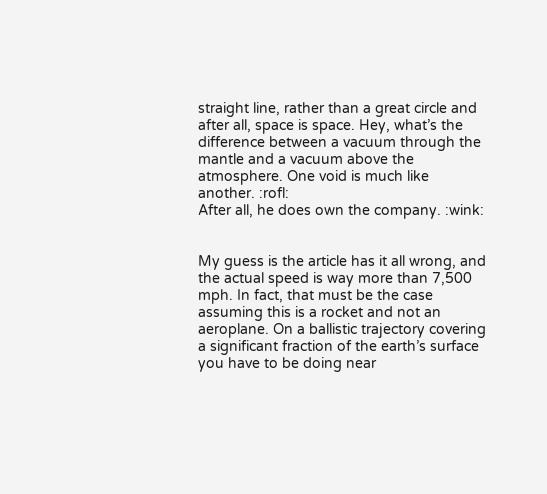straight line, rather than a great circle and after all, space is space. Hey, what’s the difference between a vacuum through the mantle and a vacuum above the atmosphere. One void is much like another. :rofl:
After all, he does own the company. :wink:


My guess is the article has it all wrong, and the actual speed is way more than 7,500 mph. In fact, that must be the case assuming this is a rocket and not an aeroplane. On a ballistic trajectory covering a significant fraction of the earth’s surface you have to be doing near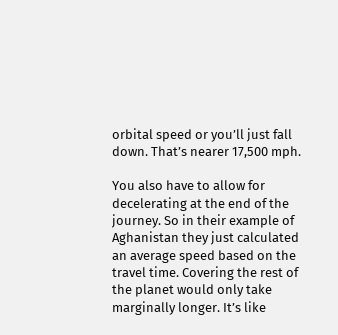orbital speed or you’ll just fall down. That’s nearer 17,500 mph.

You also have to allow for decelerating at the end of the journey. So in their example of Aghanistan they just calculated an average speed based on the travel time. Covering the rest of the planet would only take marginally longer. It’s like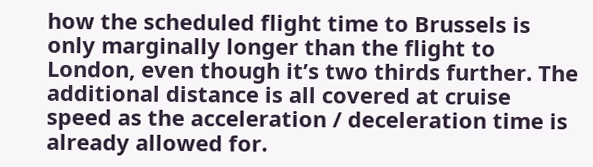how the scheduled flight time to Brussels is only marginally longer than the flight to London, even though it’s two thirds further. The additional distance is all covered at cruise speed as the acceleration / deceleration time is already allowed for.